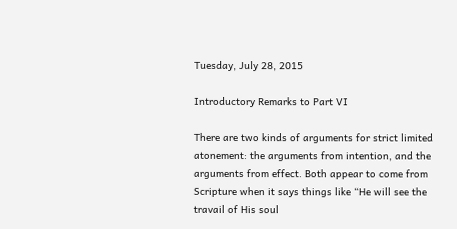Tuesday, July 28, 2015

Introductory Remarks to Part VI

There are two kinds of arguments for strict limited atonement: the arguments from intention, and the arguments from effect. Both appear to come from Scripture when it says things like “He will see the travail of His soul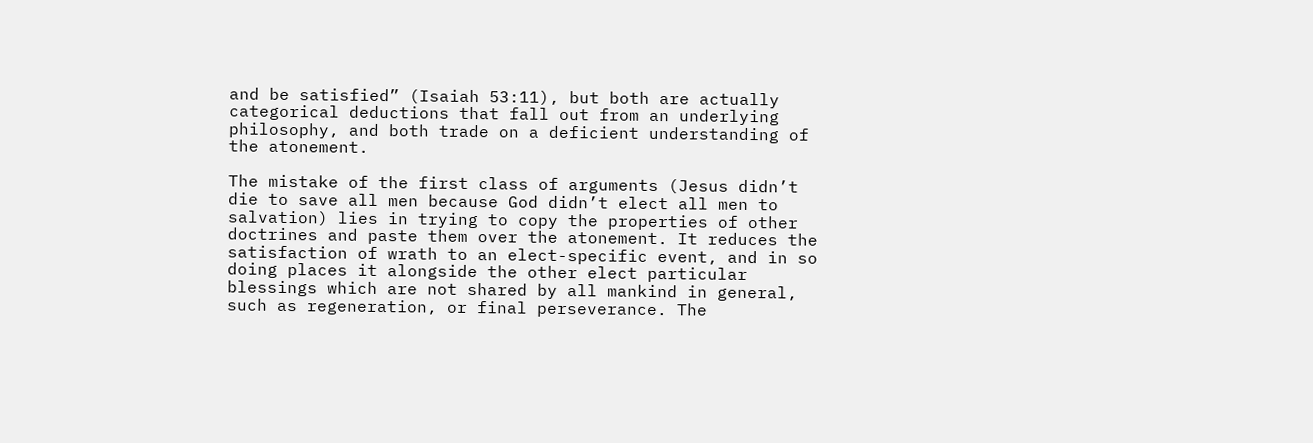and be satisfied” (Isaiah 53:11), but both are actually categorical deductions that fall out from an underlying philosophy, and both trade on a deficient understanding of the atonement.

The mistake of the first class of arguments (Jesus didn’t die to save all men because God didn’t elect all men to salvation) lies in trying to copy the properties of other doctrines and paste them over the atonement. It reduces the satisfaction of wrath to an elect-specific event, and in so doing places it alongside the other elect particular blessings which are not shared by all mankind in general, such as regeneration, or final perseverance. The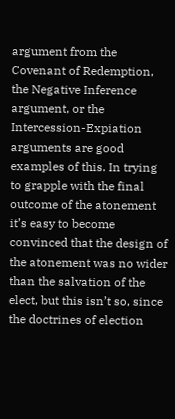argument from the Covenant of Redemption, the Negative Inference argument, or the Intercession-Expiation arguments are good examples of this. In trying to grapple with the final outcome of the atonement it’s easy to become convinced that the design of the atonement was no wider than the salvation of the elect, but this isn’t so, since the doctrines of election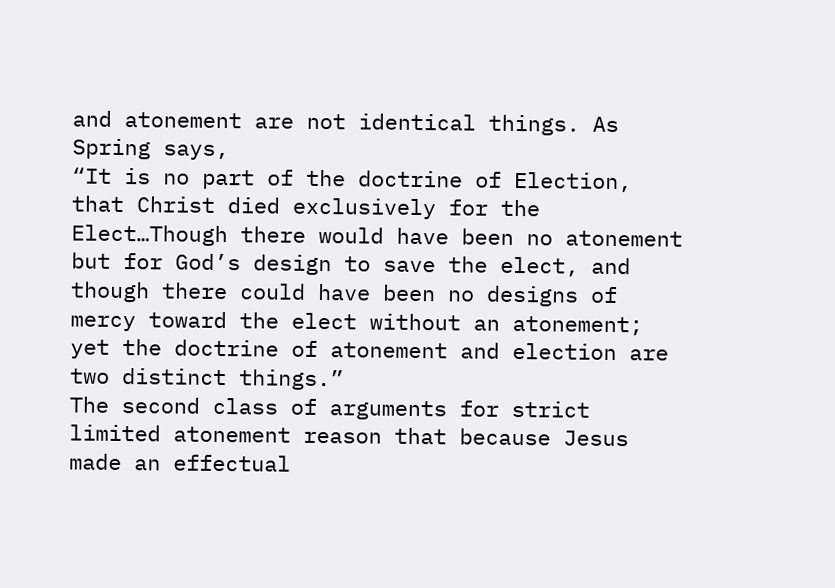and atonement are not identical things. As Spring says,
“It is no part of the doctrine of Election, that Christ died exclusively for the Elect…Though there would have been no atonement but for God’s design to save the elect, and though there could have been no designs of mercy toward the elect without an atonement; yet the doctrine of atonement and election are two distinct things.”
The second class of arguments for strict limited atonement reason that because Jesus made an effectual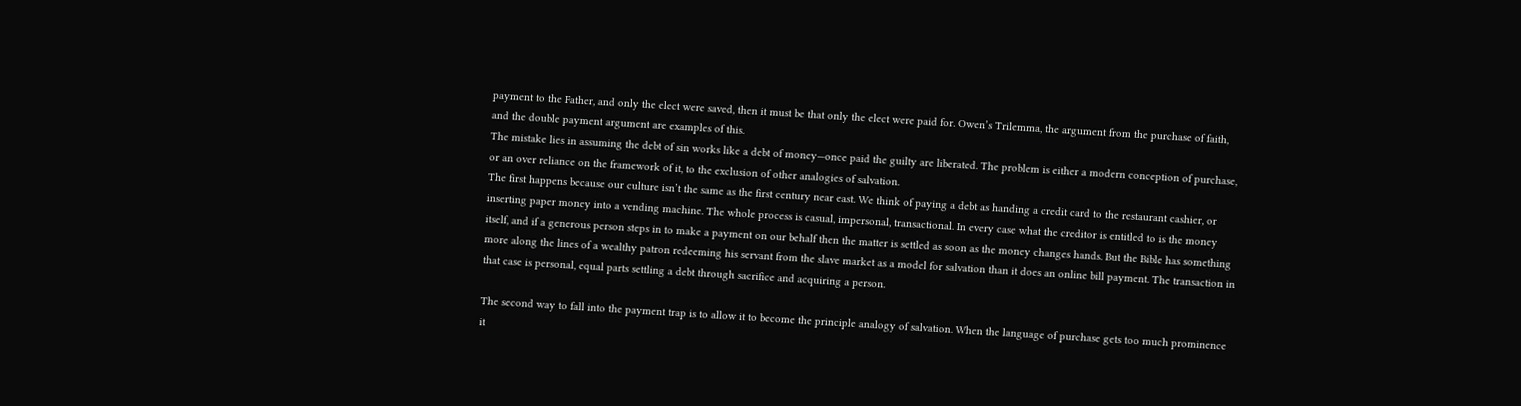payment to the Father, and only the elect were saved, then it must be that only the elect were paid for. Owen’s Trilemma, the argument from the purchase of faith, and the double payment argument are examples of this.
The mistake lies in assuming the debt of sin works like a debt of money—once paid the guilty are liberated. The problem is either a modern conception of purchase, or an over reliance on the framework of it, to the exclusion of other analogies of salvation.
The first happens because our culture isn’t the same as the first century near east. We think of paying a debt as handing a credit card to the restaurant cashier, or inserting paper money into a vending machine. The whole process is casual, impersonal, transactional. In every case what the creditor is entitled to is the money itself, and if a generous person steps in to make a payment on our behalf then the matter is settled as soon as the money changes hands. But the Bible has something more along the lines of a wealthy patron redeeming his servant from the slave market as a model for salvation than it does an online bill payment. The transaction in that case is personal, equal parts settling a debt through sacrifice and acquiring a person.

The second way to fall into the payment trap is to allow it to become the principle analogy of salvation. When the language of purchase gets too much prominence it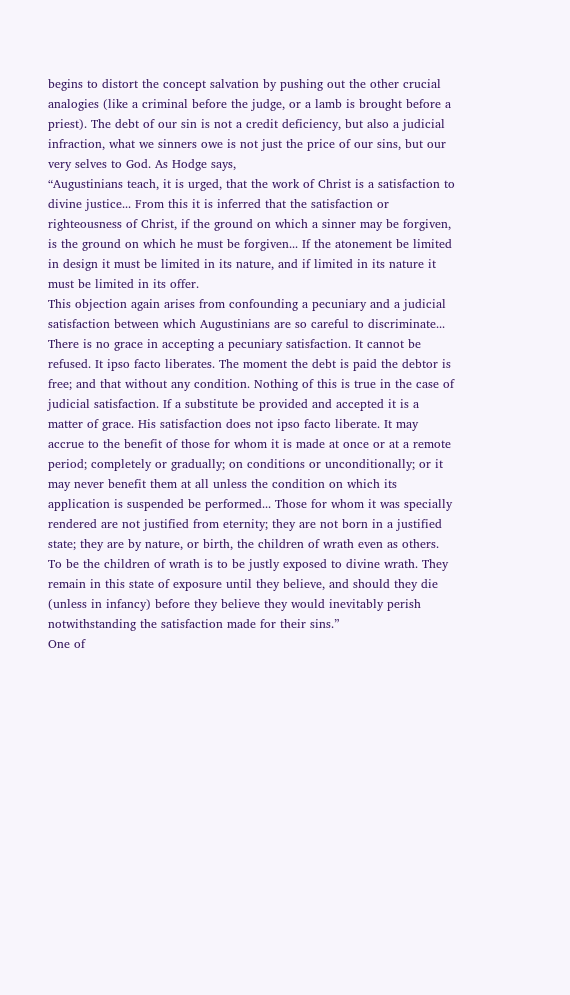begins to distort the concept salvation by pushing out the other crucial analogies (like a criminal before the judge, or a lamb is brought before a priest). The debt of our sin is not a credit deficiency, but also a judicial infraction, what we sinners owe is not just the price of our sins, but our very selves to God. As Hodge says,
“Augustinians teach, it is urged, that the work of Christ is a satisfaction to divine justice... From this it is inferred that the satisfaction or righteousness of Christ, if the ground on which a sinner may be forgiven, is the ground on which he must be forgiven... If the atonement be limited in design it must be limited in its nature, and if limited in its nature it must be limited in its offer.
This objection again arises from confounding a pecuniary and a judicial satisfaction between which Augustinians are so careful to discriminate... There is no grace in accepting a pecuniary satisfaction. It cannot be refused. It ipso facto liberates. The moment the debt is paid the debtor is free; and that without any condition. Nothing of this is true in the case of judicial satisfaction. If a substitute be provided and accepted it is a matter of grace. His satisfaction does not ipso facto liberate. It may accrue to the benefit of those for whom it is made at once or at a remote period; completely or gradually; on conditions or unconditionally; or it may never benefit them at all unless the condition on which its application is suspended be performed... Those for whom it was specially rendered are not justified from eternity; they are not born in a justified state; they are by nature, or birth, the children of wrath even as others. To be the children of wrath is to be justly exposed to divine wrath. They remain in this state of exposure until they believe, and should they die (unless in infancy) before they believe they would inevitably perish notwithstanding the satisfaction made for their sins.”
One of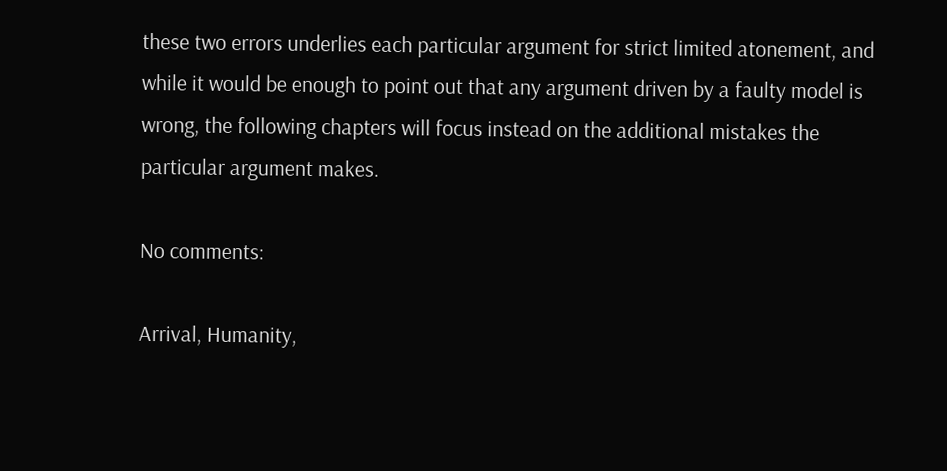these two errors underlies each particular argument for strict limited atonement, and while it would be enough to point out that any argument driven by a faulty model is wrong, the following chapters will focus instead on the additional mistakes the particular argument makes.

No comments:

Arrival, Humanity,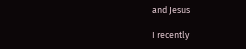and Jesus

I recently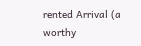rented Arrival (a worthy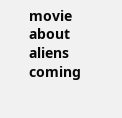movie about aliens coming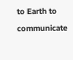to Earth to communicate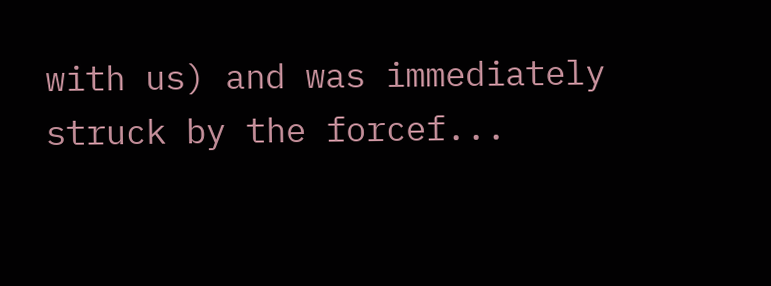with us) and was immediately struck by the forcef...